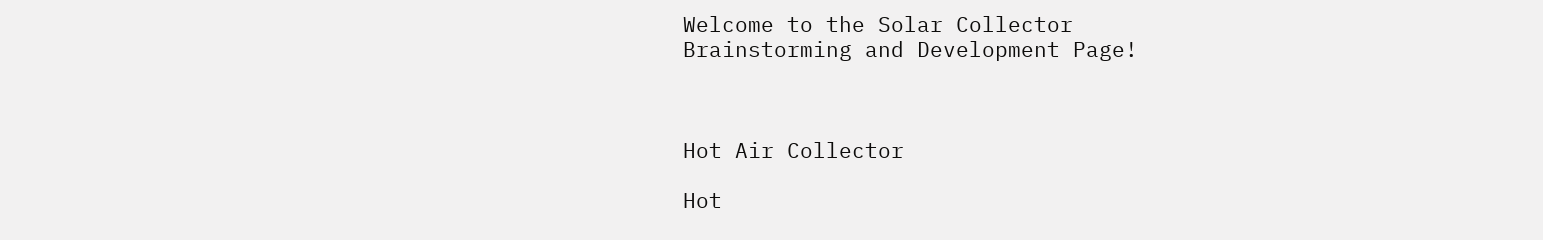Welcome to the Solar Collector
Brainstorming and Development Page!



Hot Air Collector

Hot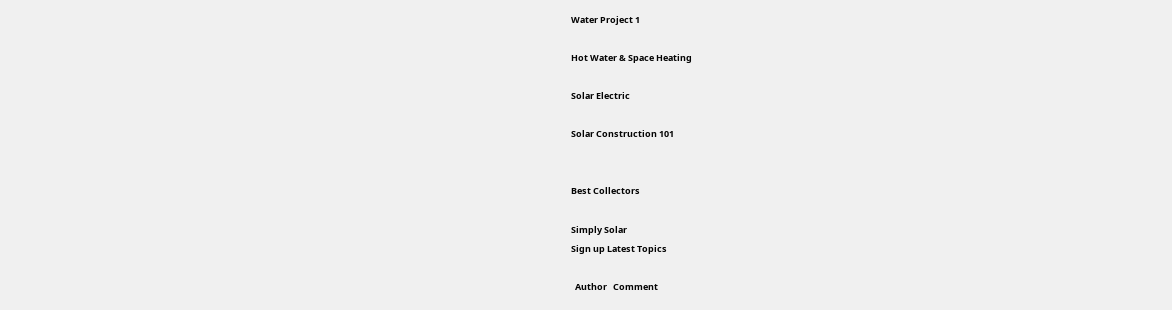Water Project 1

Hot Water & Space Heating

Solar Electric

Solar Construction 101


Best Collectors

Simply Solar
Sign up Latest Topics

  Author   Comment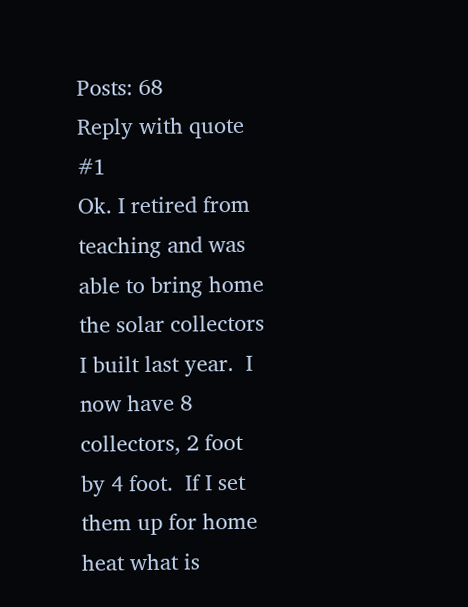Posts: 68
Reply with quote  #1
Ok. I retired from teaching and was able to bring home the solar collectors I built last year.  I now have 8 collectors, 2 foot by 4 foot.  If I set them up for home heat what is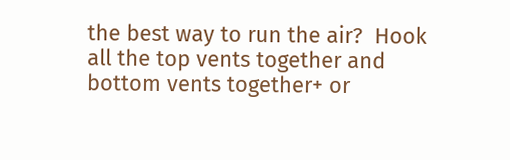the best way to run the air?  Hook all the top vents together and bottom vents together+ or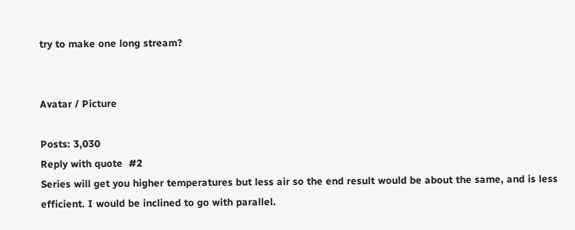try to make one long stream?


Avatar / Picture

Posts: 3,030
Reply with quote  #2
Series will get you higher temperatures but less air so the end result would be about the same, and is less efficient. I would be inclined to go with parallel.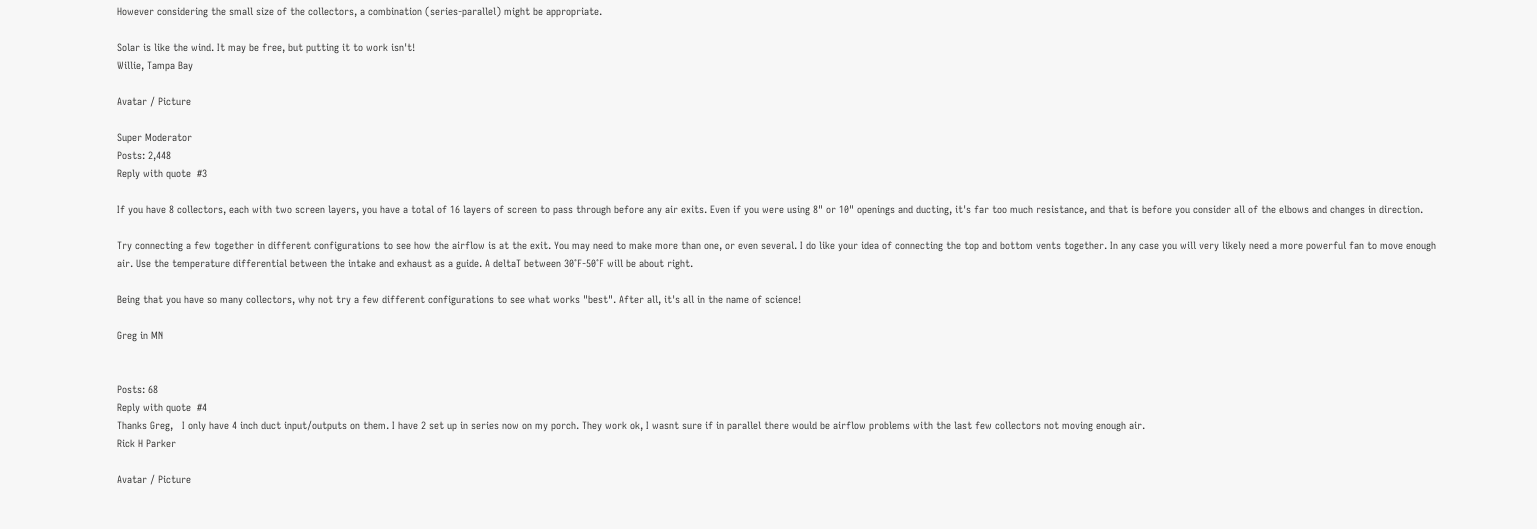However considering the small size of the collectors, a combination (series-parallel) might be appropriate.

Solar is like the wind. It may be free, but putting it to work isn't!
Willie, Tampa Bay

Avatar / Picture

Super Moderator
Posts: 2,448
Reply with quote  #3

If you have 8 collectors, each with two screen layers, you have a total of 16 layers of screen to pass through before any air exits. Even if you were using 8" or 10" openings and ducting, it's far too much resistance, and that is before you consider all of the elbows and changes in direction.

Try connecting a few together in different configurations to see how the airflow is at the exit. You may need to make more than one, or even several. I do like your idea of connecting the top and bottom vents together. In any case you will very likely need a more powerful fan to move enough air. Use the temperature differential between the intake and exhaust as a guide. A deltaT between 30˚F-50˚F will be about right.

Being that you have so many collectors, why not try a few different configurations to see what works "best". After all, it's all in the name of science!

Greg in MN


Posts: 68
Reply with quote  #4
Thanks Greg,   I only have 4 inch duct input/outputs on them. I have 2 set up in series now on my porch. They work ok, I wasnt sure if in parallel there would be airflow problems with the last few collectors not moving enough air.
Rick H Parker

Avatar / Picture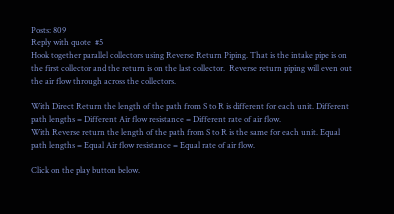Posts: 809
Reply with quote  #5
Hook together parallel collectors using Reverse Return Piping. That is the intake pipe is on the first collector and the return is on the last collector.  Reverse return piping will even out the air flow through across the collectors.

With Direct Return the length of the path from S to R is different for each unit. Different path lengths = Different Air flow resistance = Different rate of air flow.
With Reverse return the length of the path from S to R is the same for each unit. Equal path lengths = Equal Air flow resistance = Equal rate of air flow.

Click on the play button below.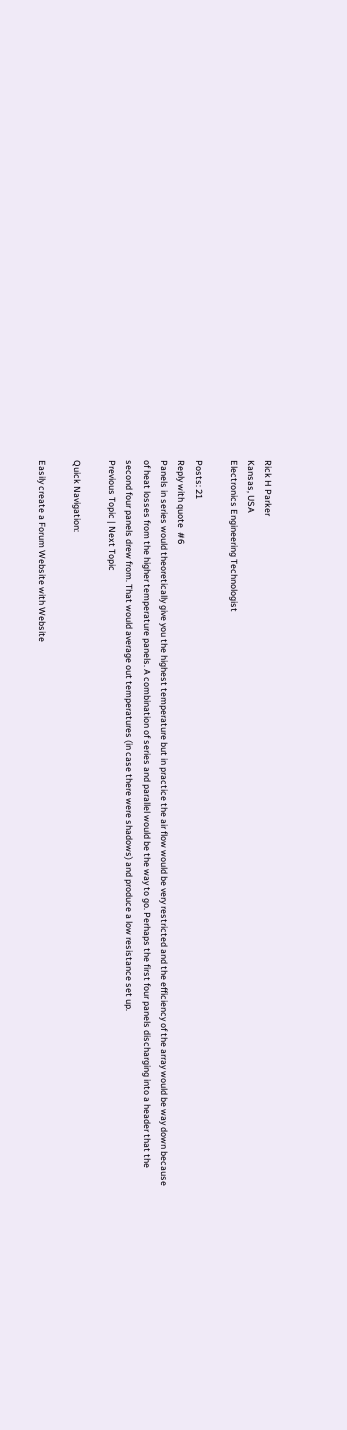Rick H Parker
Kansas, USA
Electronics Engineering Technologist

Posts: 21
Reply with quote  #6
Panels in series would theoretically give you the highest temperature but in practice the air flow would be very restricted and the efficiency of the array would be way down because of heat losses from the higher temperature panels. A combination of series and parallel would be the way to go. Perhaps the first four panels discharging into a header that the second four panels drew from. That would average out temperatures (in case there were shadows) and produce a low resistance set up.
Previous Topic | Next Topic

Quick Navigation:

Easily create a Forum Website with Website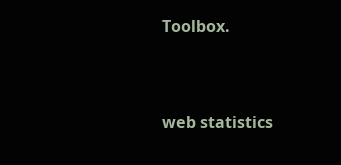Toolbox.


web statistics